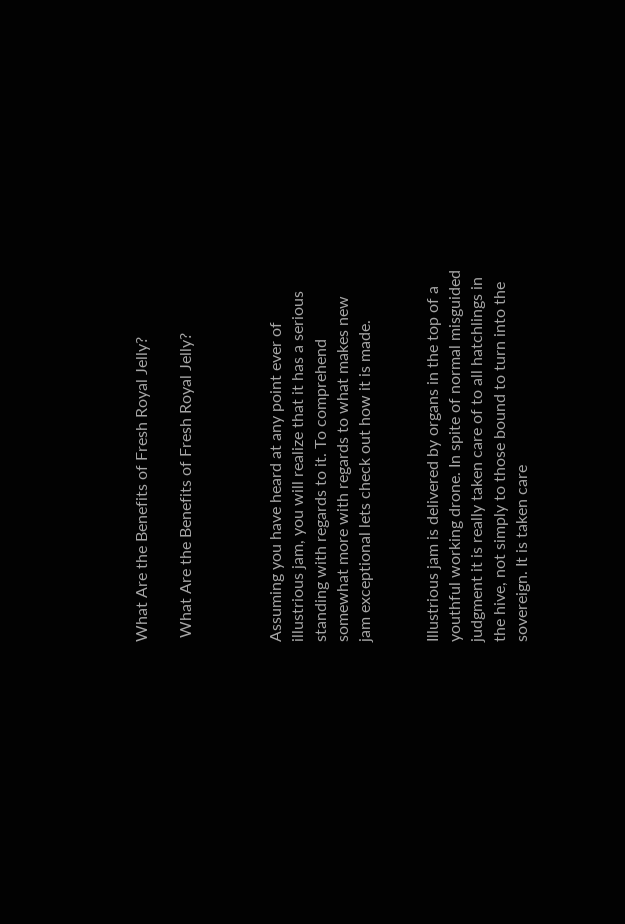What Are the Benefits of Fresh Royal Jelly?

 What Are the Benefits of Fresh Royal Jelly?



Assuming you have heard at any point ever of illustrious jam, you will realize that it has a serious standing with regards to it. To comprehend somewhat more with regards to what makes new jam exceptional lets check out how it is made.


Illustrious jam is delivered by organs in the top of a youthful working drone. In spite of normal misguided judgment it is really taken care of to all hatchlings in the hive, not simply to those bound to turn into the sovereign. It is taken care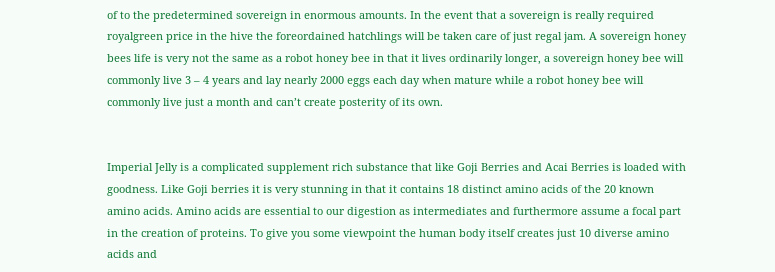of to the predetermined sovereign in enormous amounts. In the event that a sovereign is really required royalgreen price in the hive the foreordained hatchlings will be taken care of just regal jam. A sovereign honey bees life is very not the same as a robot honey bee in that it lives ordinarily longer, a sovereign honey bee will commonly live 3 – 4 years and lay nearly 2000 eggs each day when mature while a robot honey bee will commonly live just a month and can’t create posterity of its own.


Imperial Jelly is a complicated supplement rich substance that like Goji Berries and Acai Berries is loaded with goodness. Like Goji berries it is very stunning in that it contains 18 distinct amino acids of the 20 known amino acids. Amino acids are essential to our digestion as intermediates and furthermore assume a focal part in the creation of proteins. To give you some viewpoint the human body itself creates just 10 diverse amino acids and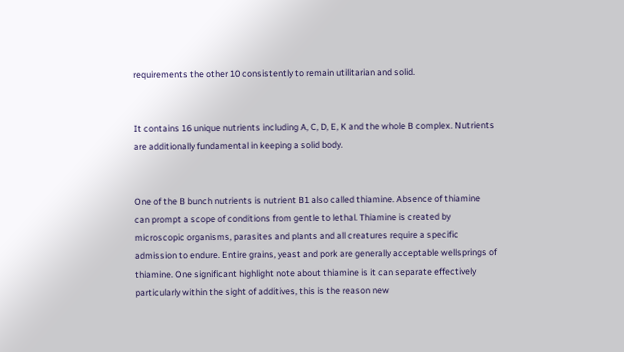requirements the other 10 consistently to remain utilitarian and solid.


It contains 16 unique nutrients including A, C, D, E, K and the whole B complex. Nutrients are additionally fundamental in keeping a solid body.


One of the B bunch nutrients is nutrient B1 also called thiamine. Absence of thiamine can prompt a scope of conditions from gentle to lethal. Thiamine is created by microscopic organisms, parasites and plants and all creatures require a specific admission to endure. Entire grains, yeast and pork are generally acceptable wellsprings of thiamine. One significant highlight note about thiamine is it can separate effectively particularly within the sight of additives, this is the reason new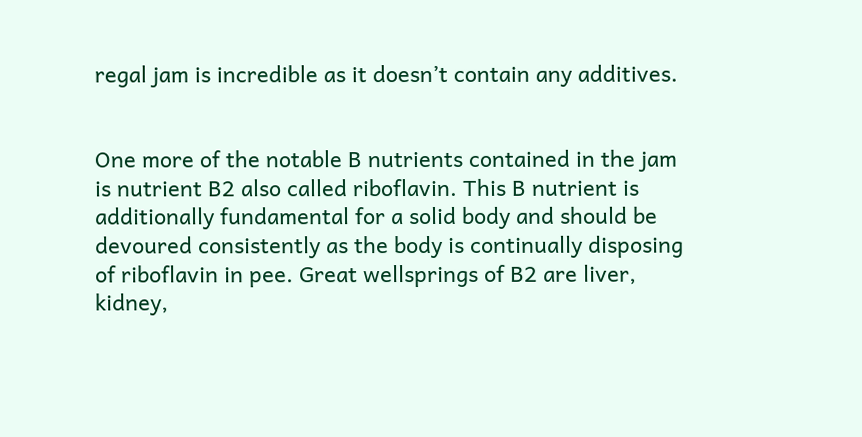regal jam is incredible as it doesn’t contain any additives.


One more of the notable B nutrients contained in the jam is nutrient B2 also called riboflavin. This B nutrient is additionally fundamental for a solid body and should be devoured consistently as the body is continually disposing of riboflavin in pee. Great wellsprings of B2 are liver, kidney,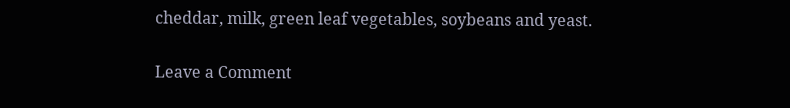cheddar, milk, green leaf vegetables, soybeans and yeast.

Leave a Comment